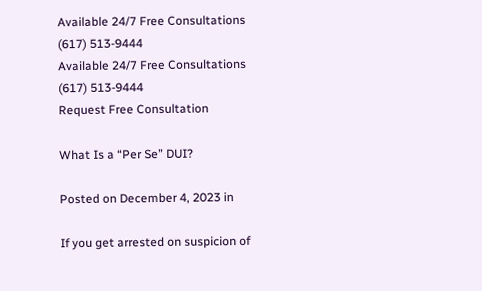Available 24/7 Free Consultations
(617) 513-9444
Available 24/7 Free Consultations
(617) 513-9444
Request Free Consultation

What Is a “Per Se” DUI?

Posted on December 4, 2023 in

If you get arrested on suspicion of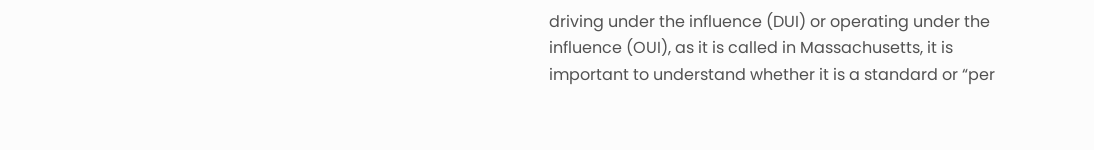driving under the influence (DUI) or operating under the influence (OUI), as it is called in Massachusetts, it is important to understand whether it is a standard or “per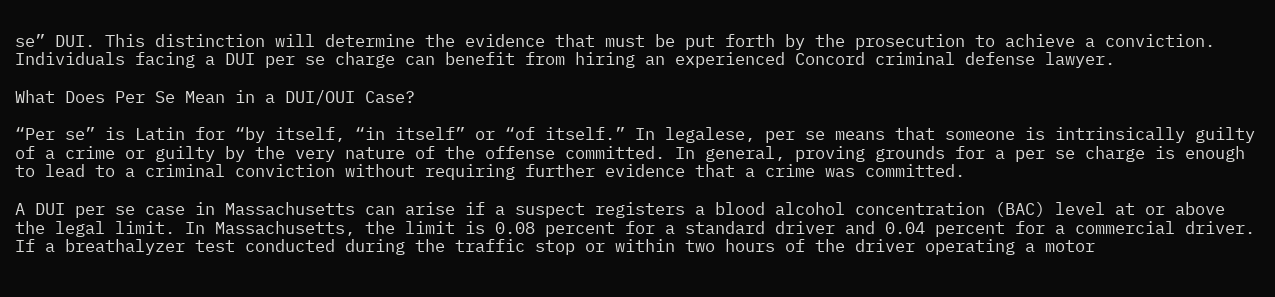se” DUI. This distinction will determine the evidence that must be put forth by the prosecution to achieve a conviction. Individuals facing a DUI per se charge can benefit from hiring an experienced Concord criminal defense lawyer.

What Does Per Se Mean in a DUI/OUI Case?

“Per se” is Latin for “by itself, “in itself” or “of itself.” In legalese, per se means that someone is intrinsically guilty of a crime or guilty by the very nature of the offense committed. In general, proving grounds for a per se charge is enough to lead to a criminal conviction without requiring further evidence that a crime was committed.

A DUI per se case in Massachusetts can arise if a suspect registers a blood alcohol concentration (BAC) level at or above the legal limit. In Massachusetts, the limit is 0.08 percent for a standard driver and 0.04 percent for a commercial driver. If a breathalyzer test conducted during the traffic stop or within two hours of the driver operating a motor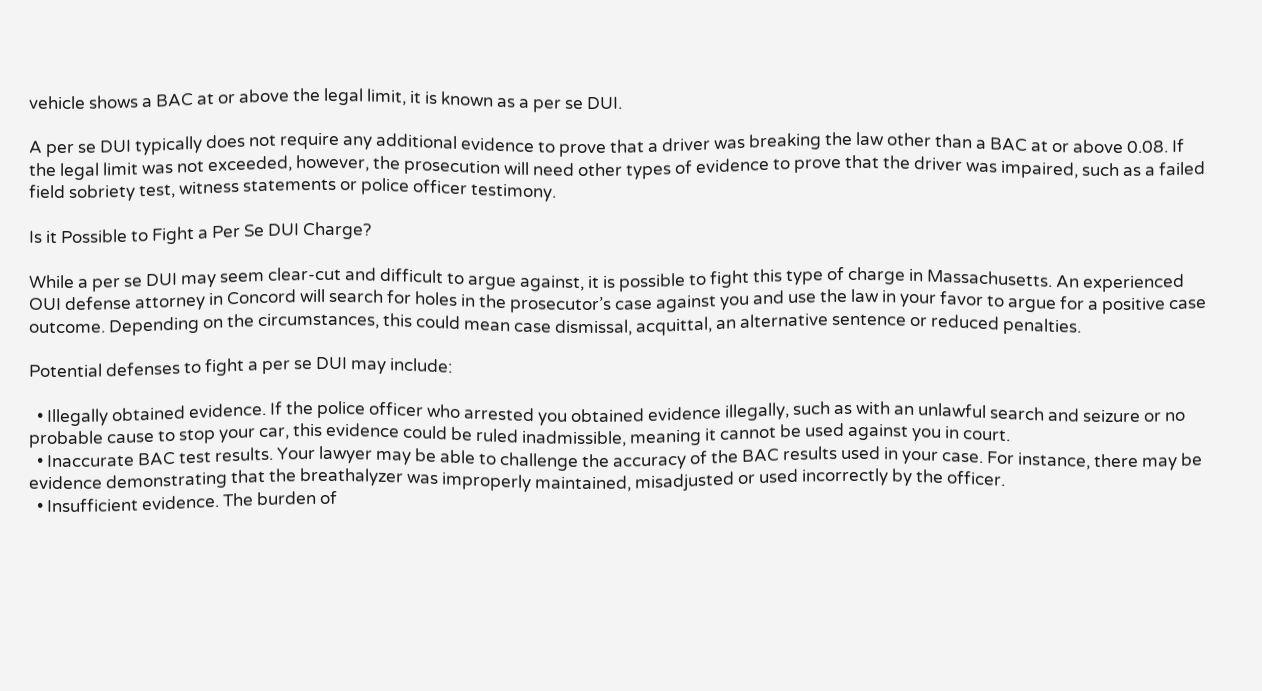vehicle shows a BAC at or above the legal limit, it is known as a per se DUI.

A per se DUI typically does not require any additional evidence to prove that a driver was breaking the law other than a BAC at or above 0.08. If the legal limit was not exceeded, however, the prosecution will need other types of evidence to prove that the driver was impaired, such as a failed field sobriety test, witness statements or police officer testimony.

Is it Possible to Fight a Per Se DUI Charge?

While a per se DUI may seem clear-cut and difficult to argue against, it is possible to fight this type of charge in Massachusetts. An experienced OUI defense attorney in Concord will search for holes in the prosecutor’s case against you and use the law in your favor to argue for a positive case outcome. Depending on the circumstances, this could mean case dismissal, acquittal, an alternative sentence or reduced penalties.

Potential defenses to fight a per se DUI may include:

  • Illegally obtained evidence. If the police officer who arrested you obtained evidence illegally, such as with an unlawful search and seizure or no probable cause to stop your car, this evidence could be ruled inadmissible, meaning it cannot be used against you in court.
  • Inaccurate BAC test results. Your lawyer may be able to challenge the accuracy of the BAC results used in your case. For instance, there may be evidence demonstrating that the breathalyzer was improperly maintained, misadjusted or used incorrectly by the officer.
  • Insufficient evidence. The burden of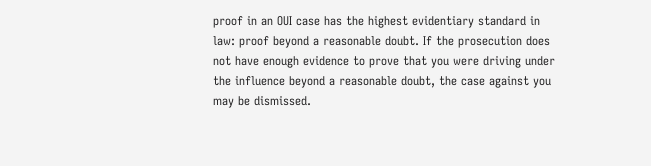proof in an OUI case has the highest evidentiary standard in law: proof beyond a reasonable doubt. If the prosecution does not have enough evidence to prove that you were driving under the influence beyond a reasonable doubt, the case against you may be dismissed.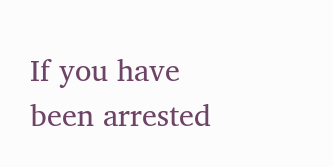If you have been arrested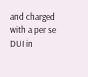and charged with a per se DUI in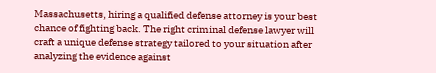Massachusetts, hiring a qualified defense attorney is your best chance of fighting back. The right criminal defense lawyer will craft a unique defense strategy tailored to your situation after analyzing the evidence against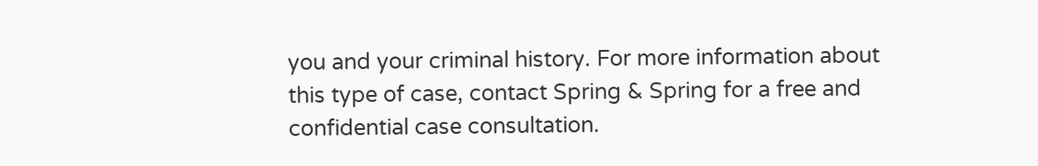you and your criminal history. For more information about this type of case, contact Spring & Spring for a free and confidential case consultation.